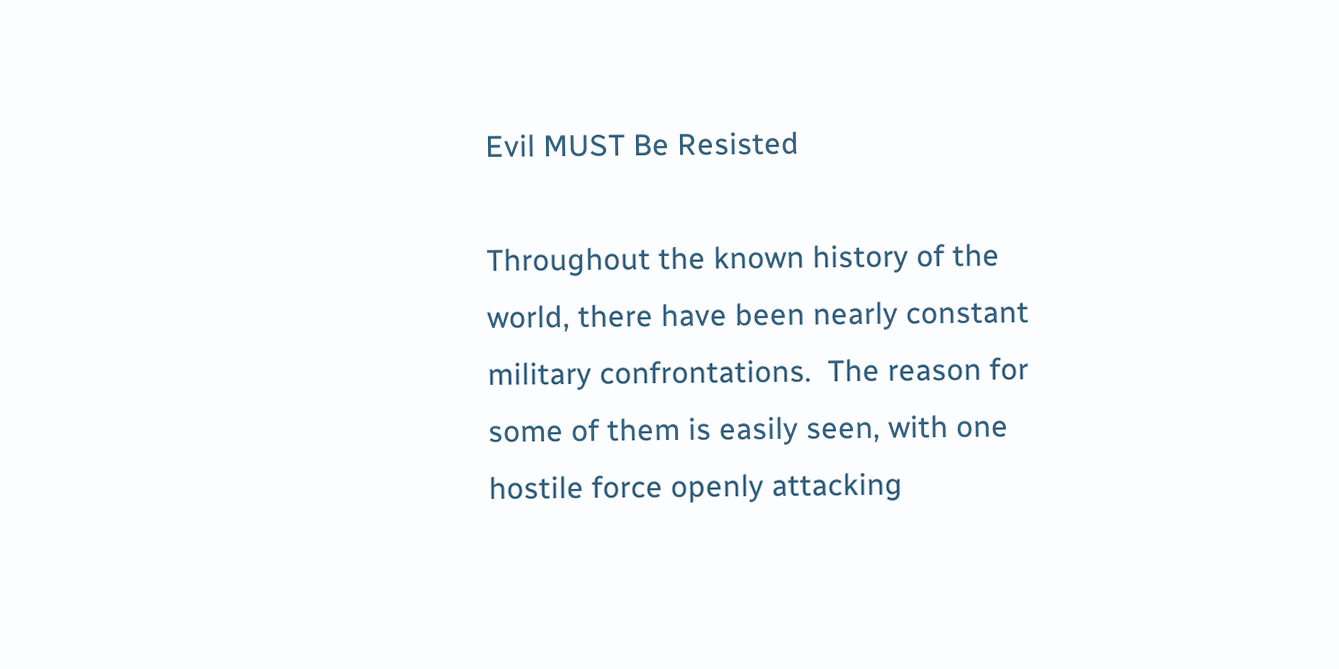Evil MUST Be Resisted

Throughout the known history of the world, there have been nearly constant military confrontations.  The reason for some of them is easily seen, with one hostile force openly attacking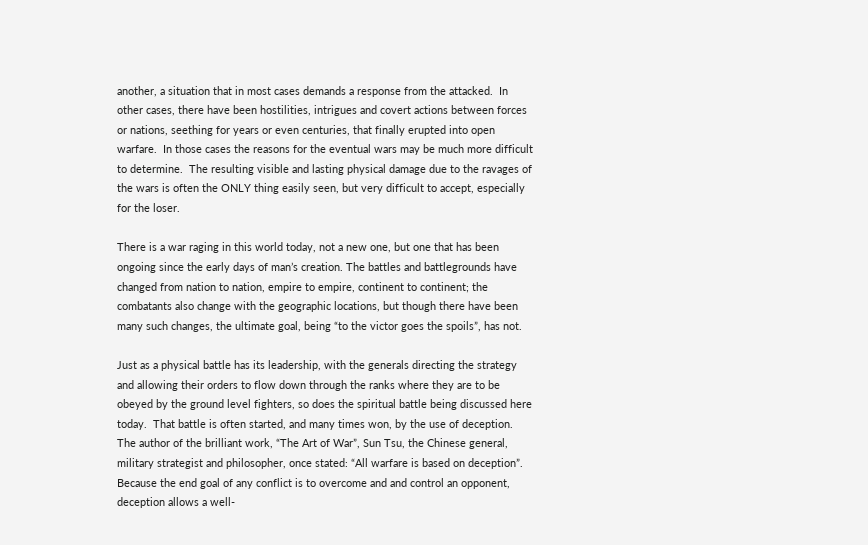another, a situation that in most cases demands a response from the attacked.  In other cases, there have been hostilities, intrigues and covert actions between forces or nations, seething for years or even centuries, that finally erupted into open warfare.  In those cases the reasons for the eventual wars may be much more difficult to determine.  The resulting visible and lasting physical damage due to the ravages of the wars is often the ONLY thing easily seen, but very difficult to accept, especially for the loser.

There is a war raging in this world today, not a new one, but one that has been ongoing since the early days of man’s creation. The battles and battlegrounds have changed from nation to nation, empire to empire, continent to continent; the combatants also change with the geographic locations, but though there have been many such changes, the ultimate goal, being “to the victor goes the spoils”, has not.

Just as a physical battle has its leadership, with the generals directing the strategy and allowing their orders to flow down through the ranks where they are to be obeyed by the ground level fighters, so does the spiritual battle being discussed here today.  That battle is often started, and many times won, by the use of deception.  The author of the brilliant work, “The Art of War”, Sun Tsu, the Chinese general, military strategist and philosopher, once stated: “All warfare is based on deception”.  Because the end goal of any conflict is to overcome and and control an opponent, deception allows a well-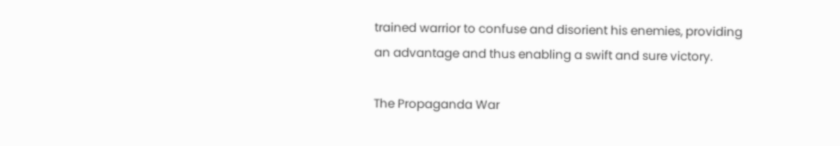trained warrior to confuse and disorient his enemies, providing an advantage and thus enabling a swift and sure victory.

The Propaganda War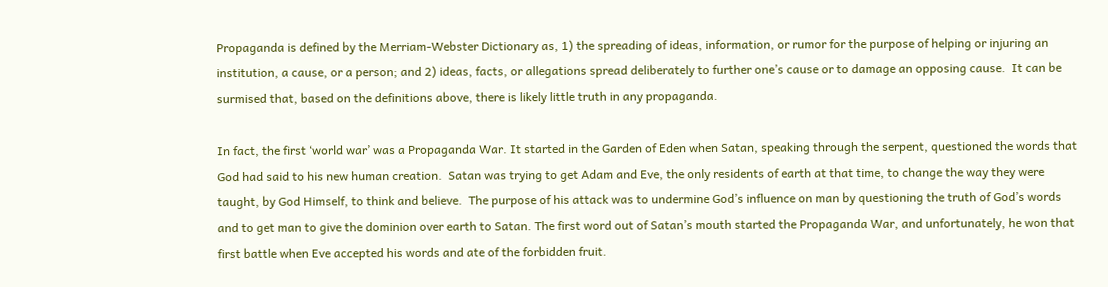Propaganda is defined by the Merriam-Webster Dictionary as, 1) the spreading of ideas, information, or rumor for the purpose of helping or injuring an institution, a cause, or a person; and 2) ideas, facts, or allegations spread deliberately to further one’s cause or to damage an opposing cause.  It can be surmised that, based on the definitions above, there is likely little truth in any propaganda.

In fact, the first ‘world war’ was a Propaganda War. It started in the Garden of Eden when Satan, speaking through the serpent, questioned the words that God had said to his new human creation.  Satan was trying to get Adam and Eve, the only residents of earth at that time, to change the way they were taught, by God Himself, to think and believe.  The purpose of his attack was to undermine God’s influence on man by questioning the truth of God’s words and to get man to give the dominion over earth to Satan. The first word out of Satan’s mouth started the Propaganda War, and unfortunately, he won that first battle when Eve accepted his words and ate of the forbidden fruit.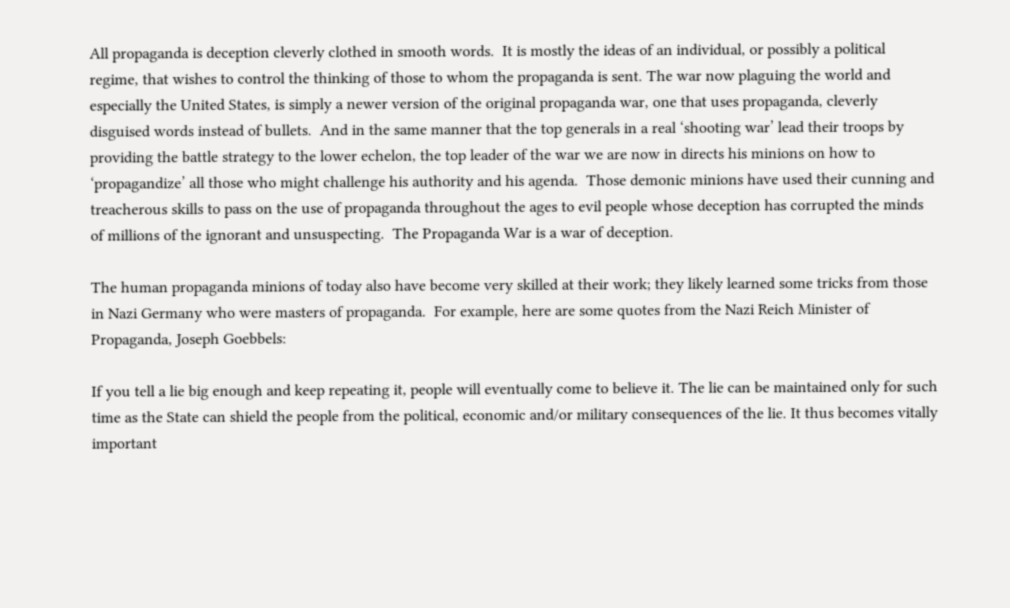All propaganda is deception cleverly clothed in smooth words.  It is mostly the ideas of an individual, or possibly a political regime, that wishes to control the thinking of those to whom the propaganda is sent. The war now plaguing the world and especially the United States, is simply a newer version of the original propaganda war, one that uses propaganda, cleverly disguised words instead of bullets.  And in the same manner that the top generals in a real ‘shooting war’ lead their troops by providing the battle strategy to the lower echelon, the top leader of the war we are now in directs his minions on how to ‘propagandize’ all those who might challenge his authority and his agenda.  Those demonic minions have used their cunning and treacherous skills to pass on the use of propaganda throughout the ages to evil people whose deception has corrupted the minds of millions of the ignorant and unsuspecting.  The Propaganda War is a war of deception.

The human propaganda minions of today also have become very skilled at their work; they likely learned some tricks from those in Nazi Germany who were masters of propaganda.  For example, here are some quotes from the Nazi Reich Minister of Propaganda, Joseph Goebbels:

If you tell a lie big enough and keep repeating it, people will eventually come to believe it. The lie can be maintained only for such time as the State can shield the people from the political, economic and/or military consequences of the lie. It thus becomes vitally important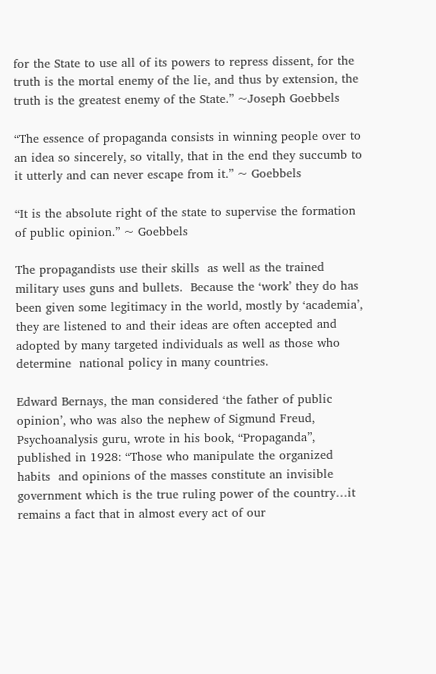for the State to use all of its powers to repress dissent, for the truth is the mortal enemy of the lie, and thus by extension, the truth is the greatest enemy of the State.” ~Joseph Goebbels

“The essence of propaganda consists in winning people over to an idea so sincerely, so vitally, that in the end they succumb to it utterly and can never escape from it.” ~ Goebbels

“It is the absolute right of the state to supervise the formation of public opinion.” ~ Goebbels

The propagandists use their skills  as well as the trained military uses guns and bullets.  Because the ‘work’ they do has been given some legitimacy in the world, mostly by ‘academia’, they are listened to and their ideas are often accepted and adopted by many targeted individuals as well as those who determine  national policy in many countries.

Edward Bernays, the man considered ‘the father of public opinion’, who was also the nephew of Sigmund Freud, Psychoanalysis guru, wrote in his book, “Propaganda”, published in 1928: “Those who manipulate the organized habits  and opinions of the masses constitute an invisible government which is the true ruling power of the country…it remains a fact that in almost every act of our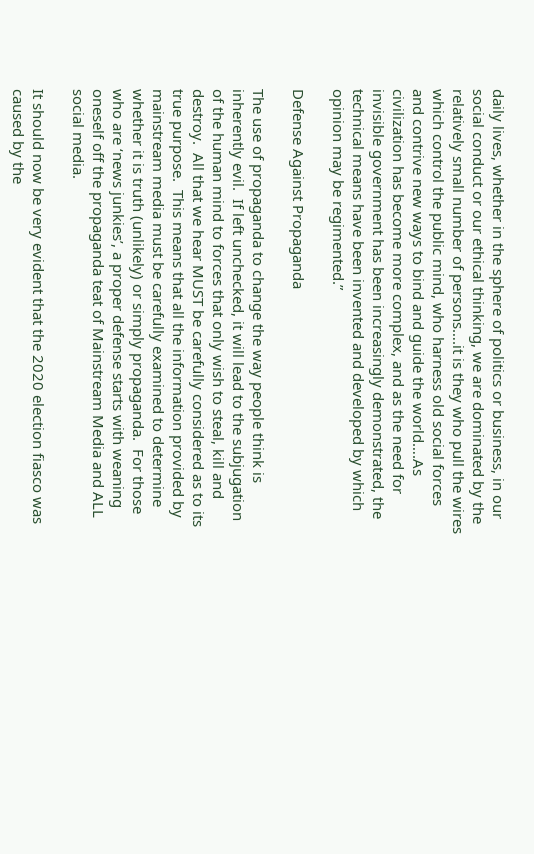daily lives, whether in the sphere of politics or business, in our social conduct or our ethical thinking, we are dominated by the relatively small number of persons….it is they who pull the wires which control the public mind, who harness old social forces and contrive new ways to bind and guide the world….As civilization has become more complex, and as the need for invisible government has been increasingly demonstrated, the technical means have been invented and developed by which opinion may be regimented.”

Defense Against Propaganda

The use of propaganda to change the way people think is inherently evil.  If left unchecked, it will lead to the subjugation of the human mind to forces that only wish to steal, kill and destroy.  All that we hear MUST be carefully considered as to its true purpose.  This means that all the information provided by mainstream media must be carefully examined to determine whether it is truth (unlikely) or simply propaganda.  For those who are ‘news junkies’, a proper defense starts with weaning oneself off the propaganda teat of Mainstream Media and ALL social media.

It should now be very evident that the 2020 election fiasco was caused by the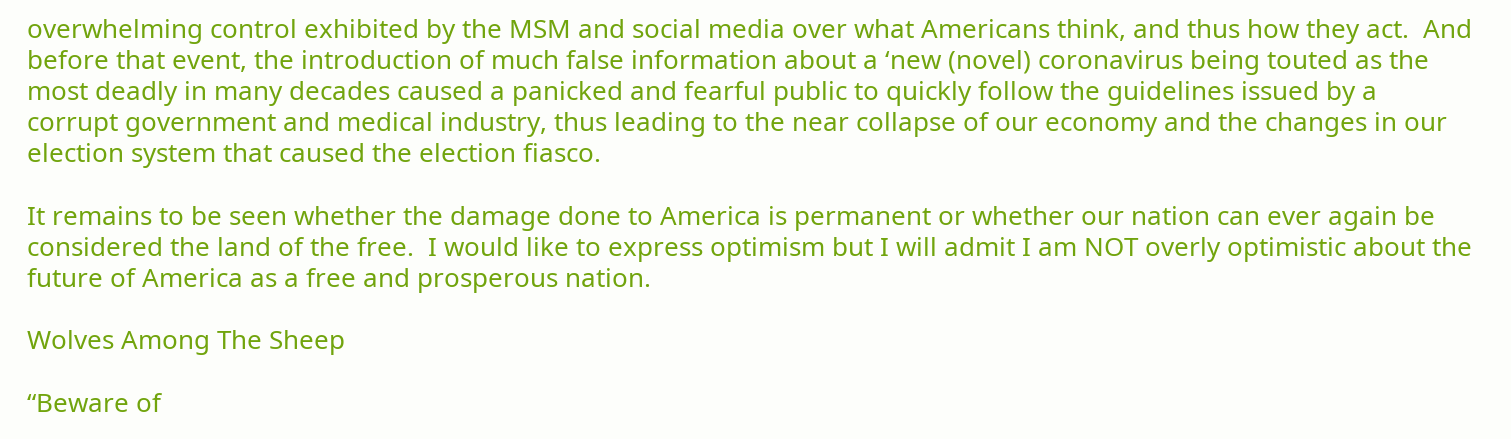overwhelming control exhibited by the MSM and social media over what Americans think, and thus how they act.  And before that event, the introduction of much false information about a ‘new (novel) coronavirus being touted as the most deadly in many decades caused a panicked and fearful public to quickly follow the guidelines issued by a corrupt government and medical industry, thus leading to the near collapse of our economy and the changes in our election system that caused the election fiasco.

It remains to be seen whether the damage done to America is permanent or whether our nation can ever again be considered the land of the free.  I would like to express optimism but I will admit I am NOT overly optimistic about the future of America as a free and prosperous nation.

Wolves Among The Sheep

“Beware of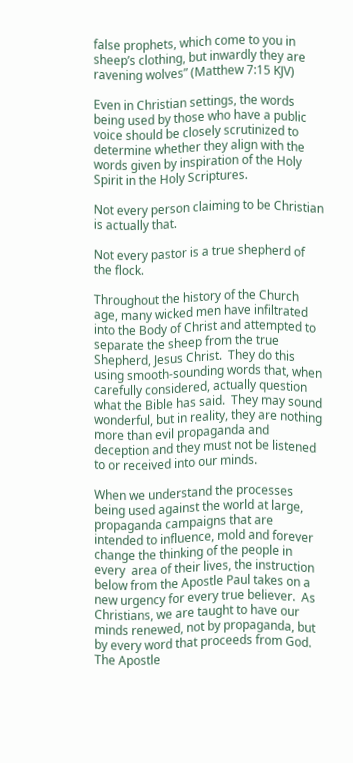false prophets, which come to you in sheep’s clothing, but inwardly they are ravening wolves” (Matthew 7:15 KJV)

Even in Christian settings, the words being used by those who have a public voice should be closely scrutinized to determine whether they align with the words given by inspiration of the Holy Spirit in the Holy Scriptures.

Not every person claiming to be Christian is actually that.

Not every pastor is a true shepherd of the flock.

Throughout the history of the Church age, many wicked men have infiltrated into the Body of Christ and attempted to separate the sheep from the true Shepherd, Jesus Christ.  They do this using smooth-sounding words that, when carefully considered, actually question what the Bible has said.  They may sound wonderful, but in reality, they are nothing more than evil propaganda and deception and they must not be listened to or received into our minds.

When we understand the processes being used against the world at large, propaganda campaigns that are intended to influence, mold and forever change the thinking of the people in every  area of their lives, the instruction below from the Apostle Paul takes on a new urgency for every true believer.  As Christians, we are taught to have our minds renewed, not by propaganda, but by every word that proceeds from God.  The Apostle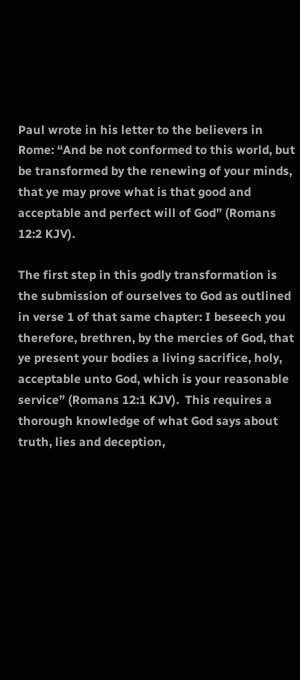Paul wrote in his letter to the believers in Rome: “And be not conformed to this world, but be transformed by the renewing of your minds, that ye may prove what is that good and acceptable and perfect will of God” (Romans 12:2 KJV).

The first step in this godly transformation is the submission of ourselves to God as outlined in verse 1 of that same chapter: I beseech you therefore, brethren, by the mercies of God, that ye present your bodies a living sacrifice, holy, acceptable unto God, which is your reasonable service” (Romans 12:1 KJV).  This requires a thorough knowledge of what God says about truth, lies and deception,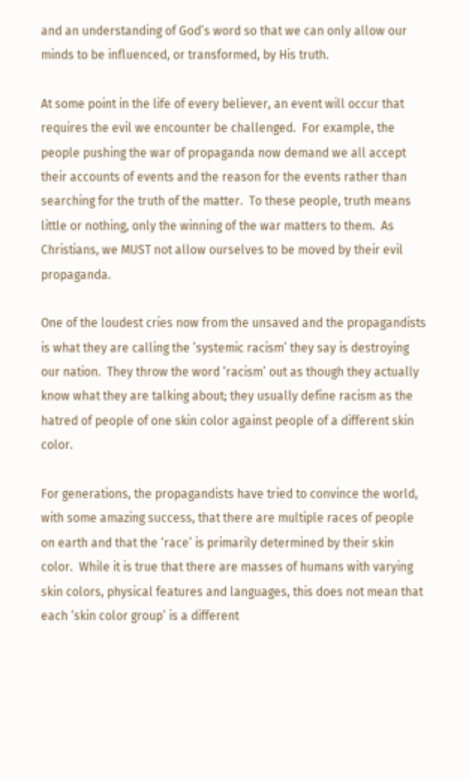and an understanding of God’s word so that we can only allow our minds to be influenced, or transformed, by His truth.

At some point in the life of every believer, an event will occur that requires the evil we encounter be challenged.  For example, the people pushing the war of propaganda now demand we all accept their accounts of events and the reason for the events rather than searching for the truth of the matter.  To these people, truth means little or nothing, only the winning of the war matters to them.  As Christians, we MUST not allow ourselves to be moved by their evil propaganda.

One of the loudest cries now from the unsaved and the propagandists is what they are calling the ’systemic racism’ they say is destroying our nation.  They throw the word ‘racism’ out as though they actually know what they are talking about; they usually define racism as the hatred of people of one skin color against people of a different skin color.

For generations, the propagandists have tried to convince the world, with some amazing success, that there are multiple races of people on earth and that the ‘race’ is primarily determined by their skin color.  While it is true that there are masses of humans with varying skin colors, physical features and languages, this does not mean that each ‘skin color group’ is a different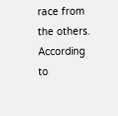race from the others.  According to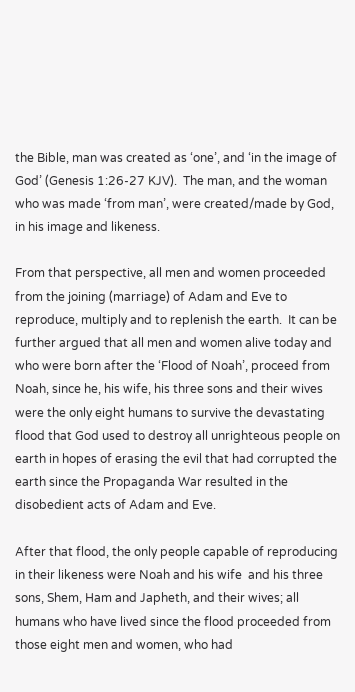the Bible, man was created as ‘one’, and ‘in the image of God’ (Genesis 1:26-27 KJV).  The man, and the woman who was made ‘from man’, were created/made by God, in his image and likeness.

From that perspective, all men and women proceeded from the joining (marriage) of Adam and Eve to reproduce, multiply and to replenish the earth.  It can be further argued that all men and women alive today and who were born after the ‘Flood of Noah’, proceed from Noah, since he, his wife, his three sons and their wives were the only eight humans to survive the devastating flood that God used to destroy all unrighteous people on earth in hopes of erasing the evil that had corrupted the earth since the Propaganda War resulted in the disobedient acts of Adam and Eve.

After that flood, the only people capable of reproducing in their likeness were Noah and his wife  and his three sons, Shem, Ham and Japheth, and their wives; all humans who have lived since the flood proceeded from those eight men and women, who had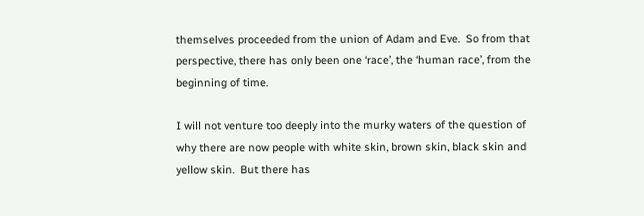themselves proceeded from the union of Adam and Eve.  So from that perspective, there has only been one ‘race’, the ‘human race’, from the beginning of time.

I will not venture too deeply into the murky waters of the question of why there are now people with white skin, brown skin, black skin and yellow skin.  But there has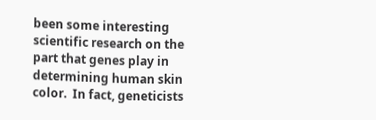been some interesting scientific research on the part that genes play in determining human skin color.  In fact, geneticists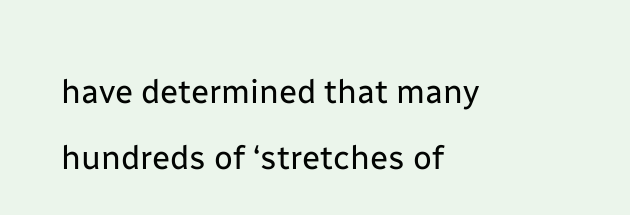have determined that many hundreds of ‘stretches of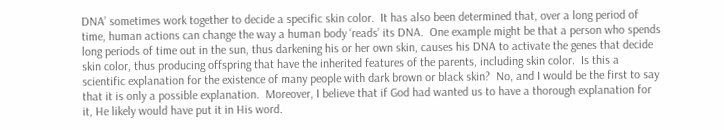DNA’ sometimes work together to decide a specific skin color.  It has also been determined that, over a long period of time, human actions can change the way a human body ‘reads’ its DNA.  One example might be that a person who spends long periods of time out in the sun, thus darkening his or her own skin, causes his DNA to activate the genes that decide skin color, thus producing offspring that have the inherited features of the parents, including skin color.  Is this a scientific explanation for the existence of many people with dark brown or black skin?  No, and I would be the first to say that it is only a possible explanation.  Moreover, I believe that if God had wanted us to have a thorough explanation for it, He likely would have put it in His word.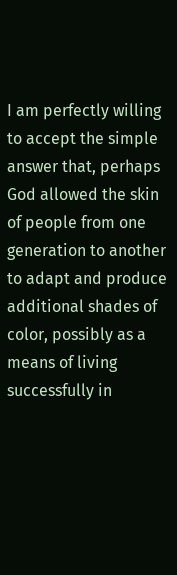I am perfectly willing to accept the simple answer that, perhaps God allowed the skin of people from one generation to another to adapt and produce additional shades of color, possibly as a means of living successfully in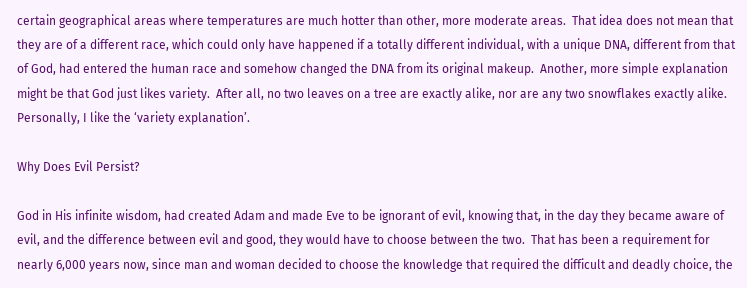certain geographical areas where temperatures are much hotter than other, more moderate areas.  That idea does not mean that they are of a different race, which could only have happened if a totally different individual, with a unique DNA, different from that of God, had entered the human race and somehow changed the DNA from its original makeup.  Another, more simple explanation might be that God just likes variety.  After all, no two leaves on a tree are exactly alike, nor are any two snowflakes exactly alike.  Personally, I like the ‘variety explanation’.

Why Does Evil Persist?

God in His infinite wisdom, had created Adam and made Eve to be ignorant of evil, knowing that, in the day they became aware of evil, and the difference between evil and good, they would have to choose between the two.  That has been a requirement for nearly 6,000 years now, since man and woman decided to choose the knowledge that required the difficult and deadly choice, the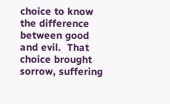choice to know the difference between good and evil.  That choice brought sorrow, suffering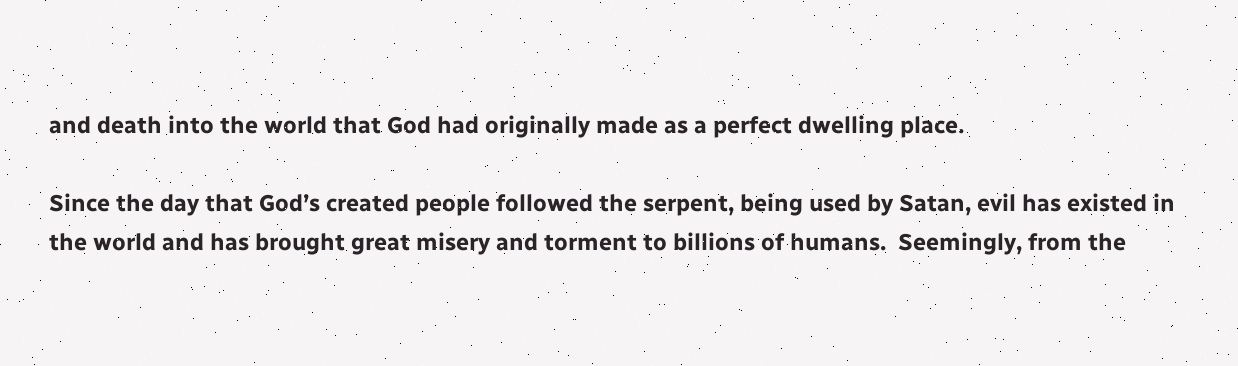and death into the world that God had originally made as a perfect dwelling place.

Since the day that God’s created people followed the serpent, being used by Satan, evil has existed in the world and has brought great misery and torment to billions of humans.  Seemingly, from the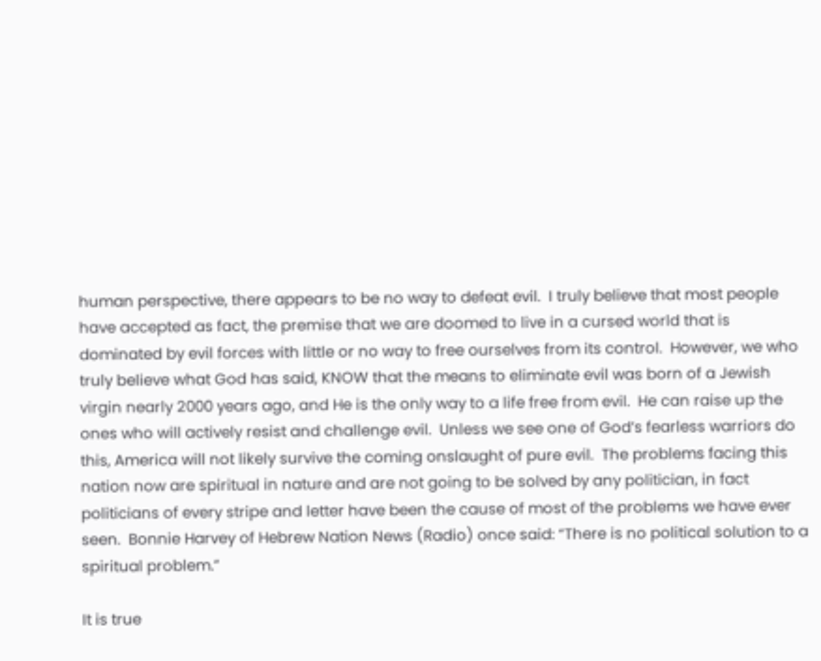human perspective, there appears to be no way to defeat evil.  I truly believe that most people have accepted as fact, the premise that we are doomed to live in a cursed world that is dominated by evil forces with little or no way to free ourselves from its control.  However, we who truly believe what God has said, KNOW that the means to eliminate evil was born of a Jewish virgin nearly 2000 years ago, and He is the only way to a life free from evil.  He can raise up the ones who will actively resist and challenge evil.  Unless we see one of God’s fearless warriors do this, America will not likely survive the coming onslaught of pure evil.  The problems facing this nation now are spiritual in nature and are not going to be solved by any politician, in fact politicians of every stripe and letter have been the cause of most of the problems we have ever seen.  Bonnie Harvey of Hebrew Nation News (Radio) once said: “There is no political solution to a spiritual problem.”

It is true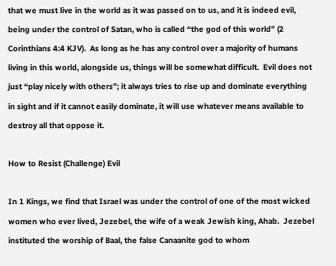that we must live in the world as it was passed on to us, and it is indeed evil, being under the control of Satan, who is called “the god of this world” (2 Corinthians 4:4 KJV).  As long as he has any control over a majority of humans living in this world, alongside us, things will be somewhat difficult.  Evil does not just “play nicely with others”; it always tries to rise up and dominate everything in sight and if it cannot easily dominate, it will use whatever means available to destroy all that oppose it.

How to Resist (Challenge) Evil

In 1 Kings, we find that Israel was under the control of one of the most wicked women who ever lived, Jezebel, the wife of a weak Jewish king, Ahab.  Jezebel instituted the worship of Baal, the false Canaanite god to whom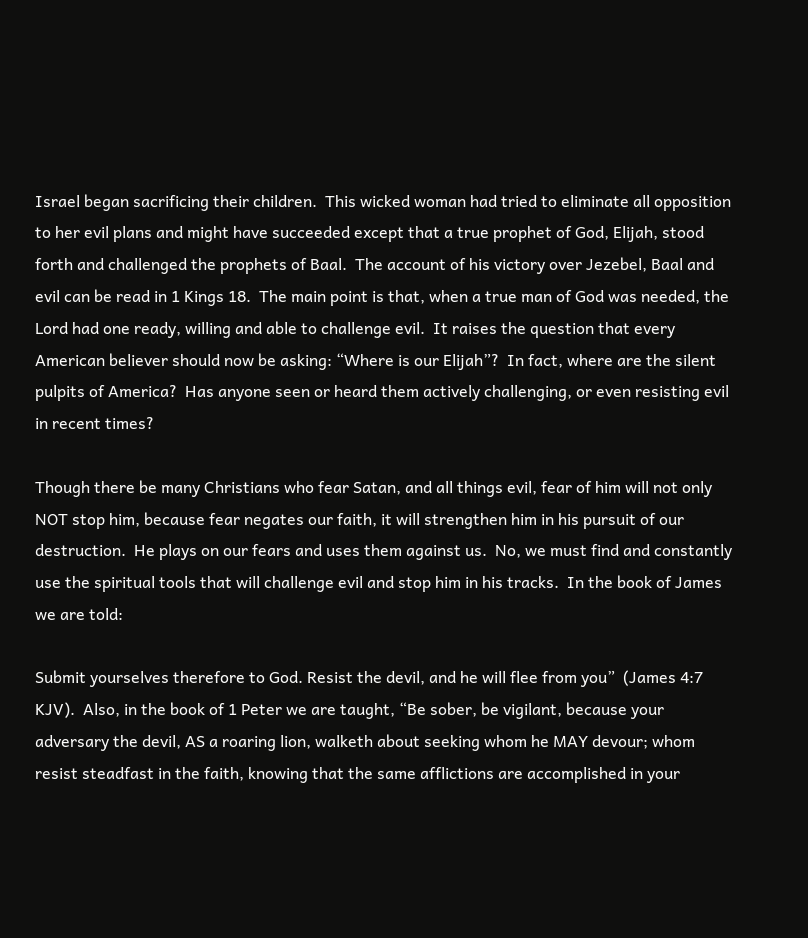Israel began sacrificing their children.  This wicked woman had tried to eliminate all opposition to her evil plans and might have succeeded except that a true prophet of God, Elijah, stood forth and challenged the prophets of Baal.  The account of his victory over Jezebel, Baal and evil can be read in 1 Kings 18.  The main point is that, when a true man of God was needed, the Lord had one ready, willing and able to challenge evil.  It raises the question that every American believer should now be asking: “Where is our Elijah”?  In fact, where are the silent pulpits of America?  Has anyone seen or heard them actively challenging, or even resisting evil in recent times?

Though there be many Christians who fear Satan, and all things evil, fear of him will not only NOT stop him, because fear negates our faith, it will strengthen him in his pursuit of our destruction.  He plays on our fears and uses them against us.  No, we must find and constantly use the spiritual tools that will challenge evil and stop him in his tracks.  In the book of James we are told:

Submit yourselves therefore to God. Resist the devil, and he will flee from you”  (James 4:7 KJV).  Also, in the book of 1 Peter we are taught, “Be sober, be vigilant, because your adversary the devil, AS a roaring lion, walketh about seeking whom he MAY devour; whom resist steadfast in the faith, knowing that the same afflictions are accomplished in your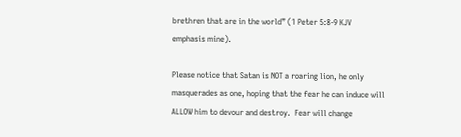brethren that are in the world” (1 Peter 5:8-9 KJV emphasis mine).

Please notice that Satan is NOT a roaring lion, he only masquerades as one, hoping that the fear he can induce will ALLOW him to devour and destroy.  Fear will change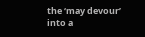the ‘may devour’ into a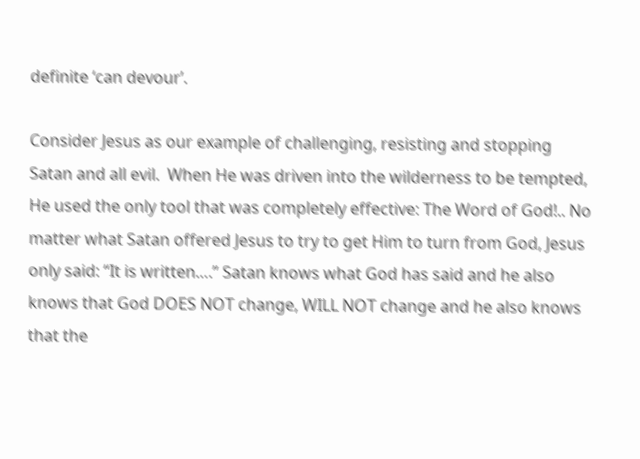definite ‘can devour’.

Consider Jesus as our example of challenging, resisting and stopping Satan and all evil.  When He was driven into the wilderness to be tempted, He used the only tool that was completely effective: The Word of God!.. No matter what Satan offered Jesus to try to get Him to turn from God, Jesus only said: “It is written….” Satan knows what God has said and he also knows that God DOES NOT change, WILL NOT change and he also knows that the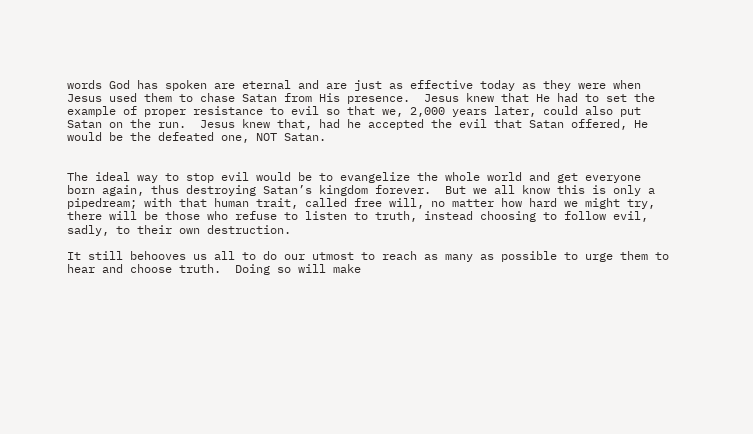words God has spoken are eternal and are just as effective today as they were when Jesus used them to chase Satan from His presence.  Jesus knew that He had to set the example of proper resistance to evil so that we, 2,000 years later, could also put Satan on the run.  Jesus knew that, had he accepted the evil that Satan offered, He would be the defeated one, NOT Satan.


The ideal way to stop evil would be to evangelize the whole world and get everyone born again, thus destroying Satan’s kingdom forever.  But we all know this is only a pipedream; with that human trait, called free will, no matter how hard we might try, there will be those who refuse to listen to truth, instead choosing to follow evil, sadly, to their own destruction.

It still behooves us all to do our utmost to reach as many as possible to urge them to hear and choose truth.  Doing so will make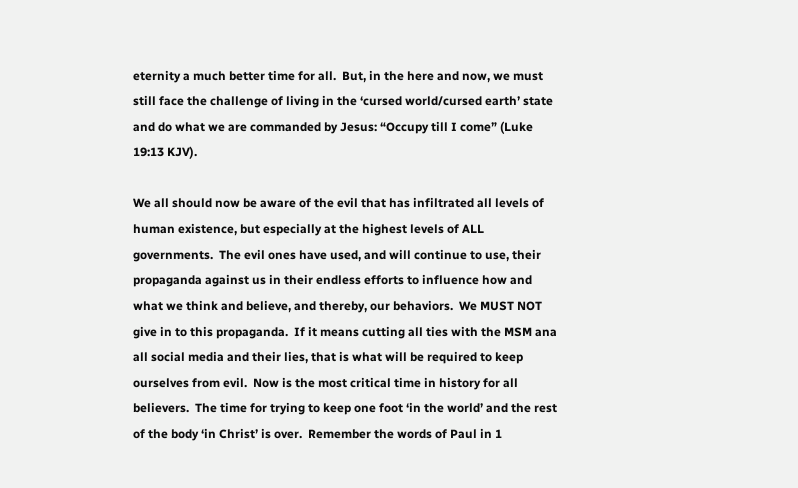eternity a much better time for all.  But, in the here and now, we must still face the challenge of living in the ‘cursed world/cursed earth’ state and do what we are commanded by Jesus: “Occupy till I come” (Luke 19:13 KJV).

We all should now be aware of the evil that has infiltrated all levels of human existence, but especially at the highest levels of ALL governments.  The evil ones have used, and will continue to use, their propaganda against us in their endless efforts to influence how and what we think and believe, and thereby, our behaviors.  We MUST NOT give in to this propaganda.  If it means cutting all ties with the MSM ana all social media and their lies, that is what will be required to keep ourselves from evil.  Now is the most critical time in history for all believers.  The time for trying to keep one foot ‘in the world’ and the rest of the body ‘in Christ’ is over.  Remember the words of Paul in 1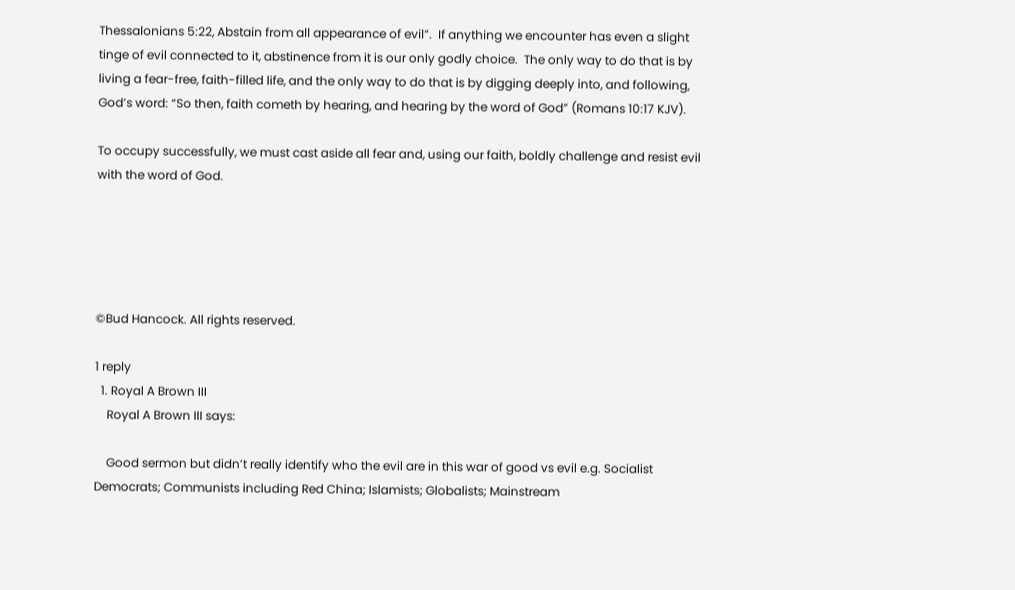Thessalonians 5:22, Abstain from all appearance of evil”.  If anything we encounter has even a slight tinge of evil connected to it, abstinence from it is our only godly choice.  The only way to do that is by living a fear-free, faith-filled life, and the only way to do that is by digging deeply into, and following, God’s word: “So then, faith cometh by hearing, and hearing by the word of God” (Romans 10:17 KJV).

To occupy successfully, we must cast aside all fear and, using our faith, boldly challenge and resist evil with the word of God.





©Bud Hancock. All rights reserved.

1 reply
  1. Royal A Brown III
    Royal A Brown III says:

    Good sermon but didn’t really identify who the evil are in this war of good vs evil e.g. Socialist Democrats; Communists including Red China; Islamists; Globalists; Mainstream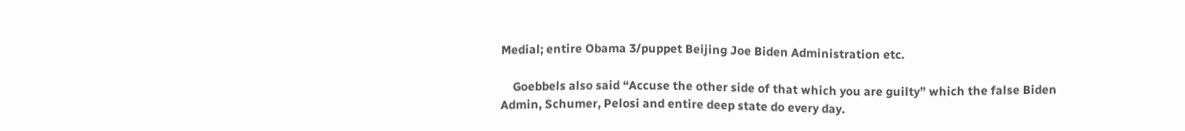Medial; entire Obama 3/puppet Beijing Joe Biden Administration etc.

    Goebbels also said “Accuse the other side of that which you are guilty” which the false Biden Admin, Schumer, Pelosi and entire deep state do every day.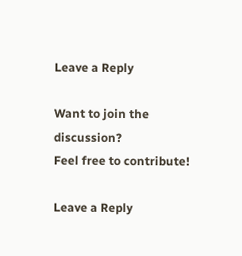Leave a Reply

Want to join the discussion?
Feel free to contribute!

Leave a Reply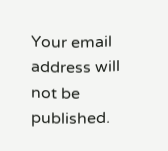Your email address will not be published.